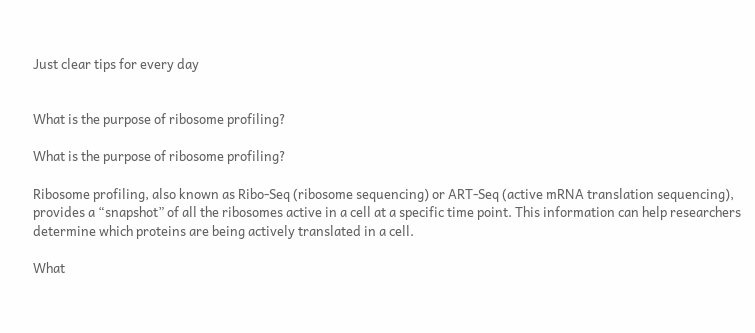Just clear tips for every day


What is the purpose of ribosome profiling?

What is the purpose of ribosome profiling?

Ribosome profiling, also known as Ribo-Seq (ribosome sequencing) or ART-Seq (active mRNA translation sequencing), provides a “snapshot” of all the ribosomes active in a cell at a specific time point. This information can help researchers determine which proteins are being actively translated in a cell.

What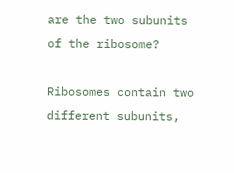are the two subunits of the ribosome?

Ribosomes contain two different subunits,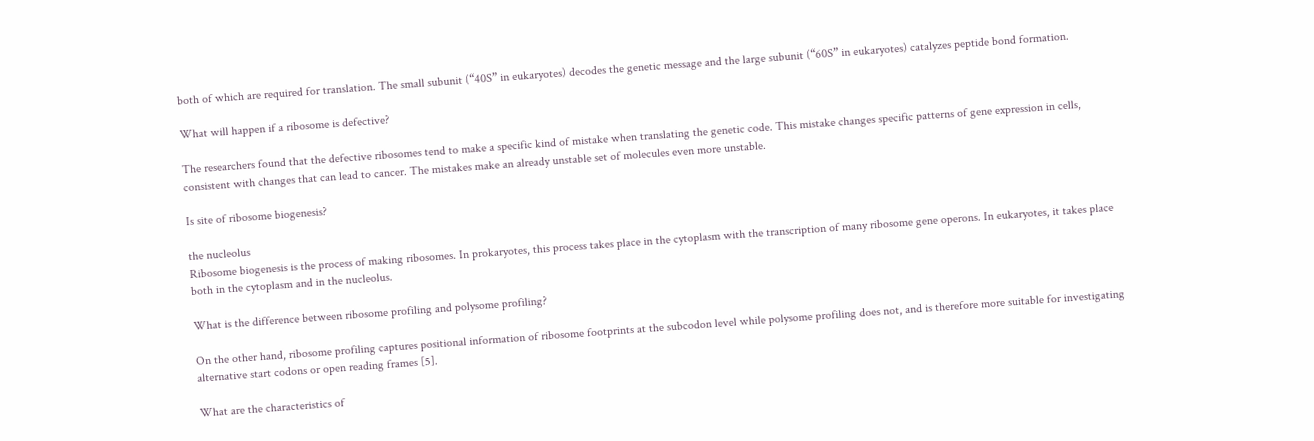both of which are required for translation. The small subunit (“40S” in eukaryotes) decodes the genetic message and the large subunit (“60S” in eukaryotes) catalyzes peptide bond formation.

What will happen if a ribosome is defective?

The researchers found that the defective ribosomes tend to make a specific kind of mistake when translating the genetic code. This mistake changes specific patterns of gene expression in cells, consistent with changes that can lead to cancer. The mistakes make an already unstable set of molecules even more unstable.

Is site of ribosome biogenesis?

the nucleolus
Ribosome biogenesis is the process of making ribosomes. In prokaryotes, this process takes place in the cytoplasm with the transcription of many ribosome gene operons. In eukaryotes, it takes place both in the cytoplasm and in the nucleolus.

What is the difference between ribosome profiling and polysome profiling?

On the other hand, ribosome profiling captures positional information of ribosome footprints at the subcodon level while polysome profiling does not, and is therefore more suitable for investigating alternative start codons or open reading frames [5].

What are the characteristics of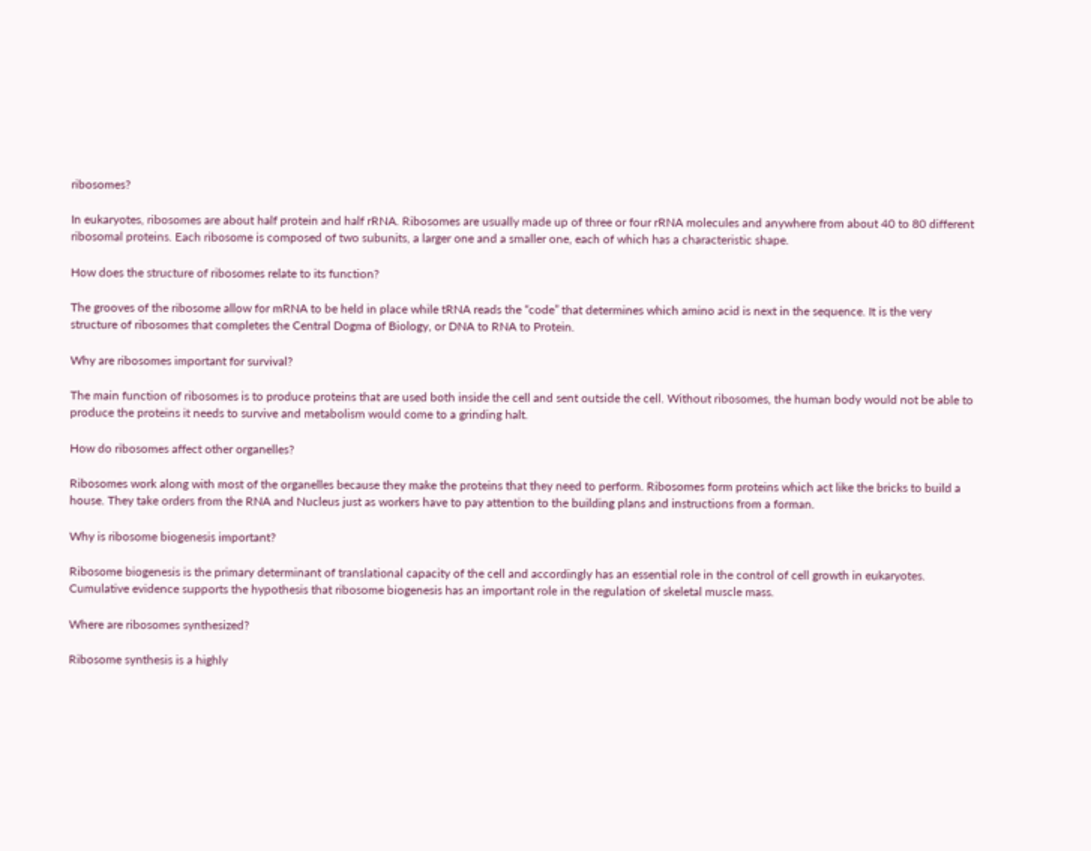ribosomes?

In eukaryotes, ribosomes are about half protein and half rRNA. Ribosomes are usually made up of three or four rRNA molecules and anywhere from about 40 to 80 different ribosomal proteins. Each ribosome is composed of two subunits, a larger one and a smaller one, each of which has a characteristic shape.

How does the structure of ribosomes relate to its function?

The grooves of the ribosome allow for mRNA to be held in place while tRNA reads the “code” that determines which amino acid is next in the sequence. It is the very structure of ribosomes that completes the Central Dogma of Biology, or DNA to RNA to Protein.

Why are ribosomes important for survival?

The main function of ribosomes is to produce proteins that are used both inside the cell and sent outside the cell. Without ribosomes, the human body would not be able to produce the proteins it needs to survive and metabolism would come to a grinding halt.

How do ribosomes affect other organelles?

Ribosomes work along with most of the organelles because they make the proteins that they need to perform. Ribosomes form proteins which act like the bricks to build a house. They take orders from the RNA and Nucleus just as workers have to pay attention to the building plans and instructions from a forman.

Why is ribosome biogenesis important?

Ribosome biogenesis is the primary determinant of translational capacity of the cell and accordingly has an essential role in the control of cell growth in eukaryotes. Cumulative evidence supports the hypothesis that ribosome biogenesis has an important role in the regulation of skeletal muscle mass.

Where are ribosomes synthesized?

Ribosome synthesis is a highly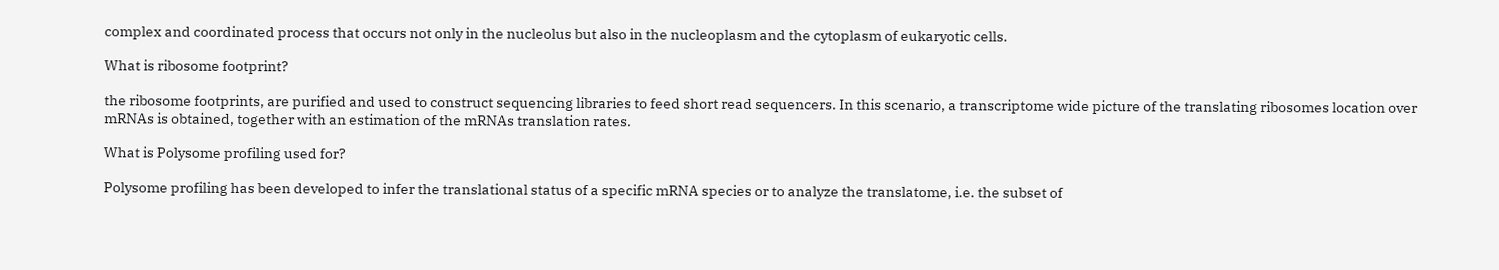complex and coordinated process that occurs not only in the nucleolus but also in the nucleoplasm and the cytoplasm of eukaryotic cells.

What is ribosome footprint?

the ribosome footprints, are purified and used to construct sequencing libraries to feed short read sequencers. In this scenario, a transcriptome wide picture of the translating ribosomes location over mRNAs is obtained, together with an estimation of the mRNAs translation rates.

What is Polysome profiling used for?

Polysome profiling has been developed to infer the translational status of a specific mRNA species or to analyze the translatome, i.e. the subset of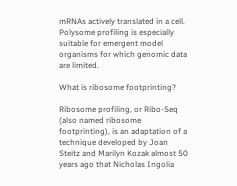mRNAs actively translated in a cell. Polysome profiling is especially suitable for emergent model organisms for which genomic data are limited.

What is ribosome footprinting?

Ribosome profiling, or Ribo-Seq (also named ribosome footprinting), is an adaptation of a technique developed by Joan Steitz and Marilyn Kozak almost 50 years ago that Nicholas Ingolia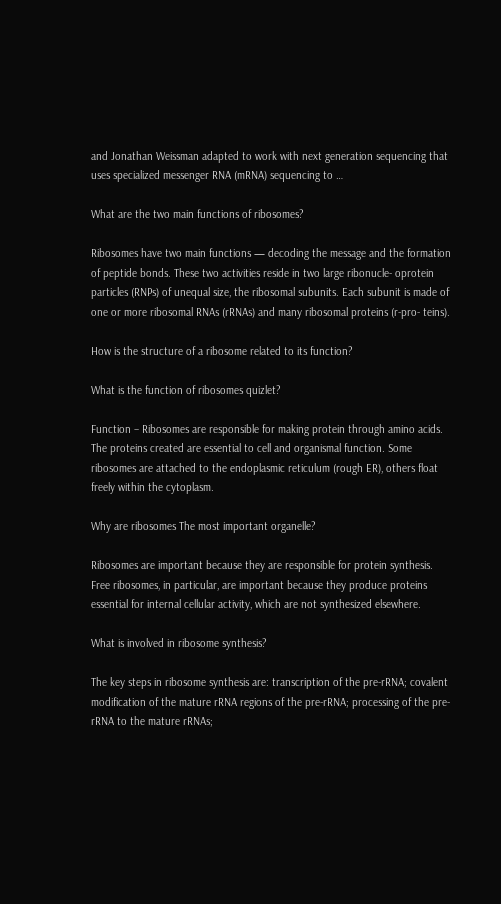and Jonathan Weissman adapted to work with next generation sequencing that uses specialized messenger RNA (mRNA) sequencing to …

What are the two main functions of ribosomes?

Ribosomes have two main functions — decoding the message and the formation of peptide bonds. These two activities reside in two large ribonucle- oprotein particles (RNPs) of unequal size, the ribosomal subunits. Each subunit is made of one or more ribosomal RNAs (rRNAs) and many ribosomal proteins (r-pro- teins).

How is the structure of a ribosome related to its function?

What is the function of ribosomes quizlet?

Function – Ribosomes are responsible for making protein through amino acids. The proteins created are essential to cell and organismal function. Some ribosomes are attached to the endoplasmic reticulum (rough ER), others float freely within the cytoplasm.

Why are ribosomes The most important organelle?

Ribosomes are important because they are responsible for protein synthesis. Free ribosomes, in particular, are important because they produce proteins essential for internal cellular activity, which are not synthesized elsewhere.

What is involved in ribosome synthesis?

The key steps in ribosome synthesis are: transcription of the pre-rRNA; covalent modification of the mature rRNA regions of the pre-rRNA; processing of the pre-rRNA to the mature rRNAs;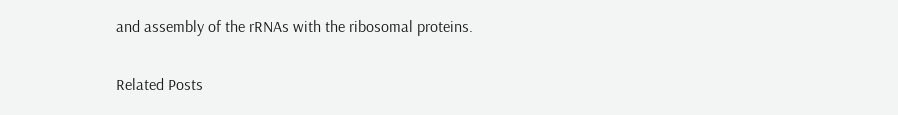and assembly of the rRNAs with the ribosomal proteins.

Related Posts